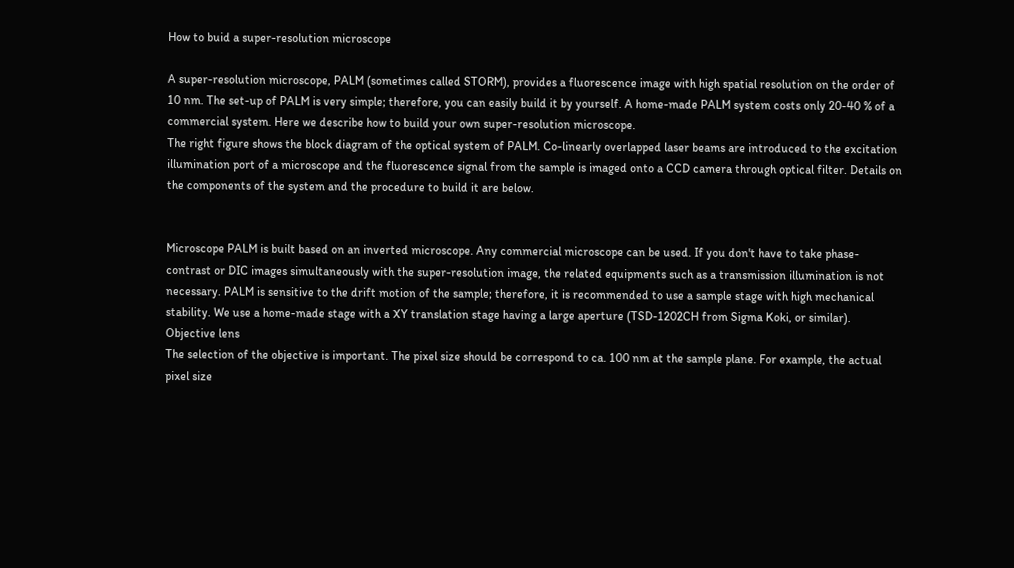How to buid a super-resolution microscope

A super-resolution microscope, PALM (sometimes called STORM), provides a fluorescence image with high spatial resolution on the order of 10 nm. The set-up of PALM is very simple; therefore, you can easily build it by yourself. A home-made PALM system costs only 20-40 % of a commercial system. Here we describe how to build your own super-resolution microscope.
The right figure shows the block diagram of the optical system of PALM. Co-linearly overlapped laser beams are introduced to the excitation illumination port of a microscope and the fluorescence signal from the sample is imaged onto a CCD camera through optical filter. Details on the components of the system and the procedure to build it are below.


Microscope PALM is built based on an inverted microscope. Any commercial microscope can be used. If you don't have to take phase-contrast or DIC images simultaneously with the super-resolution image, the related equipments such as a transmission illumination is not necessary. PALM is sensitive to the drift motion of the sample; therefore, it is recommended to use a sample stage with high mechanical stability. We use a home-made stage with a XY translation stage having a large aperture (TSD-1202CH from Sigma Koki, or similar).
Objective lens
The selection of the objective is important. The pixel size should be correspond to ca. 100 nm at the sample plane. For example, the actual pixel size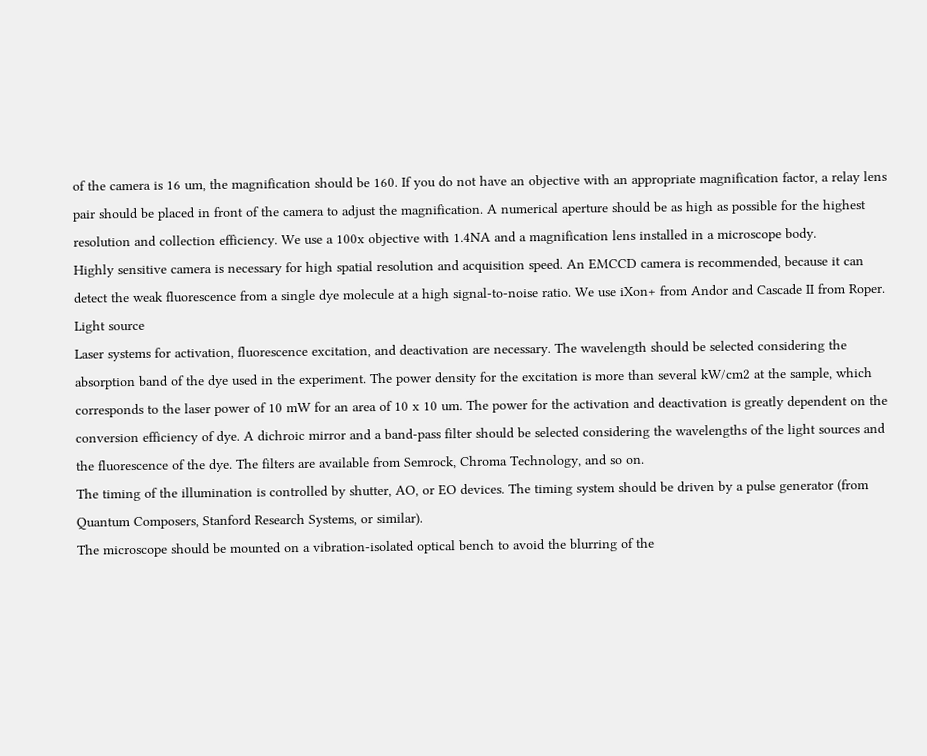of the camera is 16 um, the magnification should be 160. If you do not have an objective with an appropriate magnification factor, a relay lens pair should be placed in front of the camera to adjust the magnification. A numerical aperture should be as high as possible for the highest resolution and collection efficiency. We use a 100x objective with 1.4NA and a magnification lens installed in a microscope body.
Highly sensitive camera is necessary for high spatial resolution and acquisition speed. An EMCCD camera is recommended, because it can detect the weak fluorescence from a single dye molecule at a high signal-to-noise ratio. We use iXon+ from Andor and Cascade II from Roper.
Light source
Laser systems for activation, fluorescence excitation, and deactivation are necessary. The wavelength should be selected considering the absorption band of the dye used in the experiment. The power density for the excitation is more than several kW/cm2 at the sample, which corresponds to the laser power of 10 mW for an area of 10 x 10 um. The power for the activation and deactivation is greatly dependent on the conversion efficiency of dye. A dichroic mirror and a band-pass filter should be selected considering the wavelengths of the light sources and the fluorescence of the dye. The filters are available from Semrock, Chroma Technology, and so on.
The timing of the illumination is controlled by shutter, AO, or EO devices. The timing system should be driven by a pulse generator (from Quantum Composers, Stanford Research Systems, or similar).
The microscope should be mounted on a vibration-isolated optical bench to avoid the blurring of the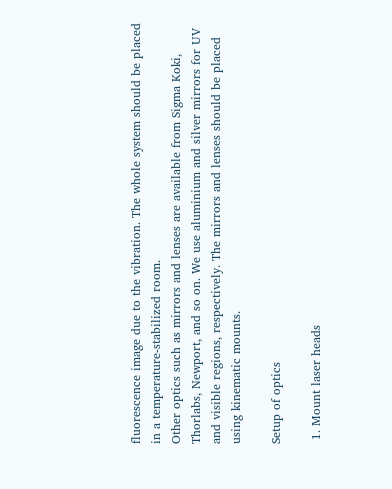fluorescence image due to the vibration. The whole system should be placed in a temperature-stabilized room.
Other optics such as mirrors and lenses are available from Sigma Koki, Thorlabs, Newport, and so on. We use aluminium and silver mirrors for UV and visible regions, respectively. The mirrors and lenses should be placed using kinematic mounts.

Setup of optics

 1. Mount laser heads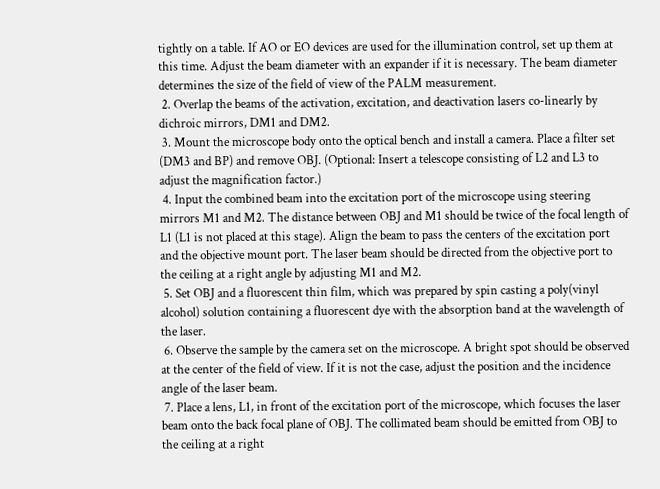tightly on a table. If AO or EO devices are used for the illumination control, set up them at this time. Adjust the beam diameter with an expander if it is necessary. The beam diameter determines the size of the field of view of the PALM measurement.
 2. Overlap the beams of the activation, excitation, and deactivation lasers co-linearly by dichroic mirrors, DM1 and DM2.
 3. Mount the microscope body onto the optical bench and install a camera. Place a filter set (DM3 and BP) and remove OBJ. (Optional: Insert a telescope consisting of L2 and L3 to adjust the magnification factor.)
 4. Input the combined beam into the excitation port of the microscope using steering mirrors M1 and M2. The distance between OBJ and M1 should be twice of the focal length of L1 (L1 is not placed at this stage). Align the beam to pass the centers of the excitation port and the objective mount port. The laser beam should be directed from the objective port to the ceiling at a right angle by adjusting M1 and M2.
 5. Set OBJ and a fluorescent thin film, which was prepared by spin casting a poly(vinyl alcohol) solution containing a fluorescent dye with the absorption band at the wavelength of the laser.
 6. Observe the sample by the camera set on the microscope. A bright spot should be observed at the center of the field of view. If it is not the case, adjust the position and the incidence angle of the laser beam.
 7. Place a lens, L1, in front of the excitation port of the microscope, which focuses the laser beam onto the back focal plane of OBJ. The collimated beam should be emitted from OBJ to the ceiling at a right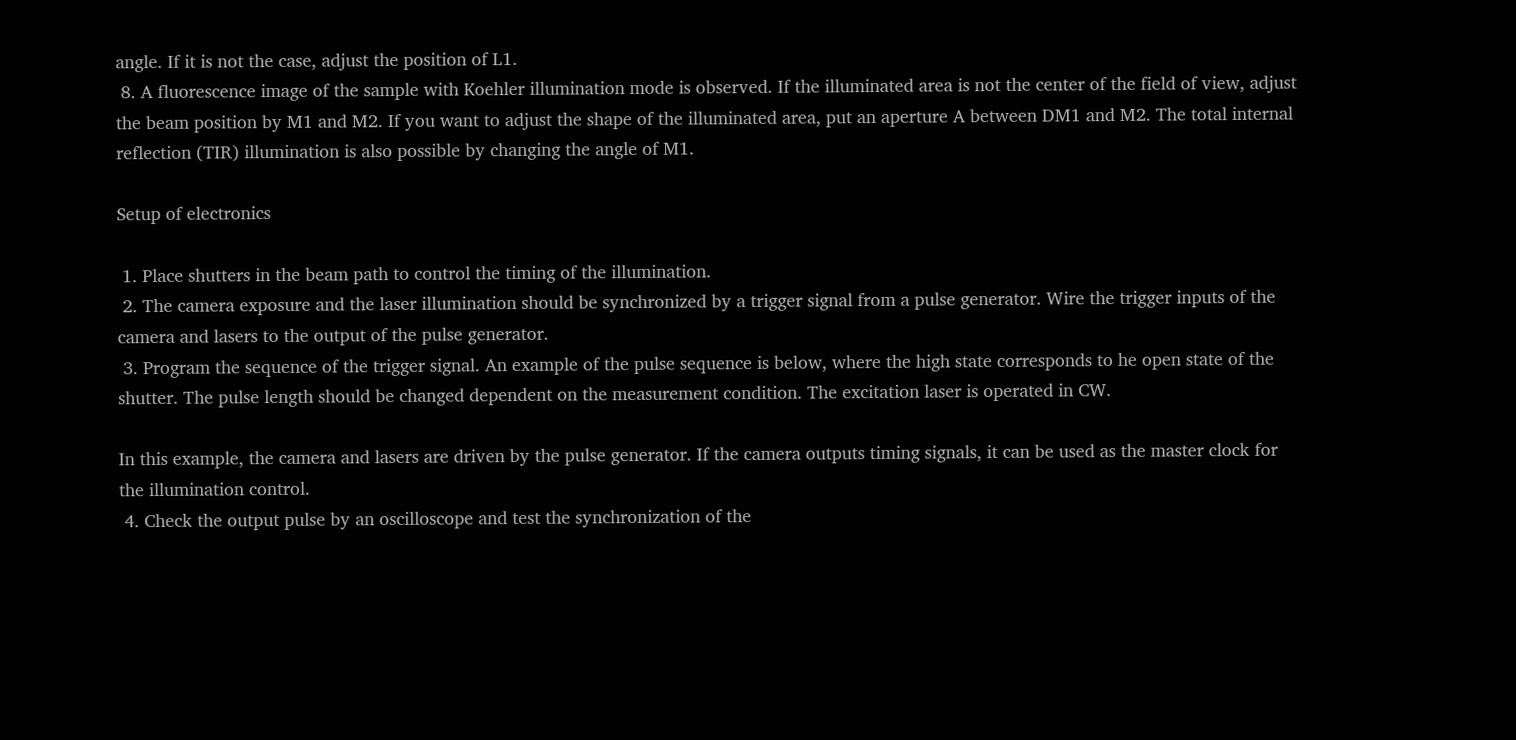angle. If it is not the case, adjust the position of L1.
 8. A fluorescence image of the sample with Koehler illumination mode is observed. If the illuminated area is not the center of the field of view, adjust the beam position by M1 and M2. If you want to adjust the shape of the illuminated area, put an aperture A between DM1 and M2. The total internal reflection (TIR) illumination is also possible by changing the angle of M1.

Setup of electronics

 1. Place shutters in the beam path to control the timing of the illumination.
 2. The camera exposure and the laser illumination should be synchronized by a trigger signal from a pulse generator. Wire the trigger inputs of the camera and lasers to the output of the pulse generator.
 3. Program the sequence of the trigger signal. An example of the pulse sequence is below, where the high state corresponds to he open state of the shutter. The pulse length should be changed dependent on the measurement condition. The excitation laser is operated in CW.

In this example, the camera and lasers are driven by the pulse generator. If the camera outputs timing signals, it can be used as the master clock for the illumination control.
 4. Check the output pulse by an oscilloscope and test the synchronization of the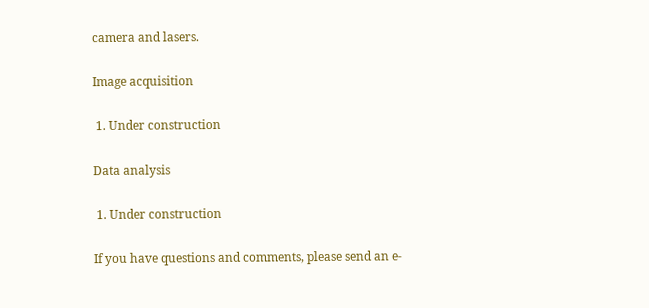camera and lasers.

Image acquisition

 1. Under construction

Data analysis

 1. Under construction

If you have questions and comments, please send an e-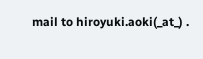mail to hiroyuki.aoki(_at_) .